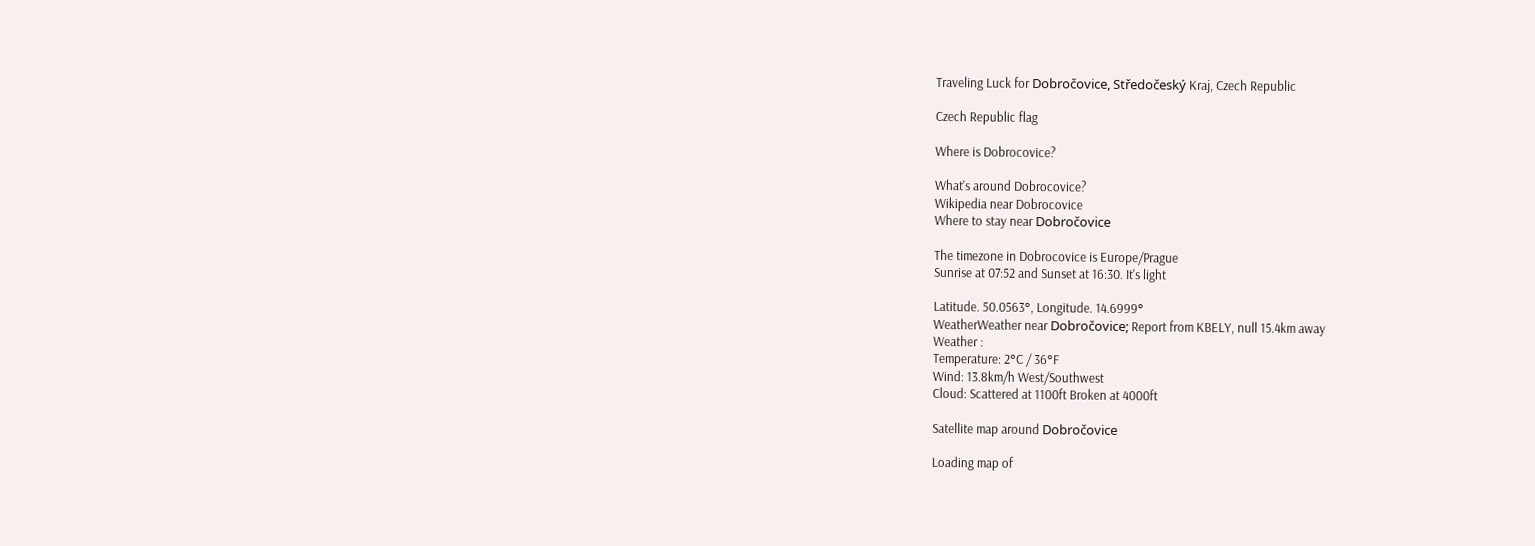Traveling Luck for Dobročovice, Středočeský Kraj, Czech Republic

Czech Republic flag

Where is Dobrocovice?

What's around Dobrocovice?
Wikipedia near Dobrocovice
Where to stay near Dobročovice

The timezone in Dobrocovice is Europe/Prague
Sunrise at 07:52 and Sunset at 16:30. It's light

Latitude. 50.0563°, Longitude. 14.6999°
WeatherWeather near Dobročovice; Report from KBELY, null 15.4km away
Weather :
Temperature: 2°C / 36°F
Wind: 13.8km/h West/Southwest
Cloud: Scattered at 1100ft Broken at 4000ft

Satellite map around Dobročovice

Loading map of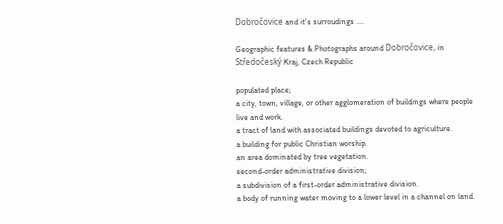Dobročovice and it's surroudings ....

Geographic features & Photographs around Dobročovice, in Středočeský Kraj, Czech Republic

populated place;
a city, town, village, or other agglomeration of buildings where people live and work.
a tract of land with associated buildings devoted to agriculture.
a building for public Christian worship.
an area dominated by tree vegetation.
second-order administrative division;
a subdivision of a first-order administrative division.
a body of running water moving to a lower level in a channel on land.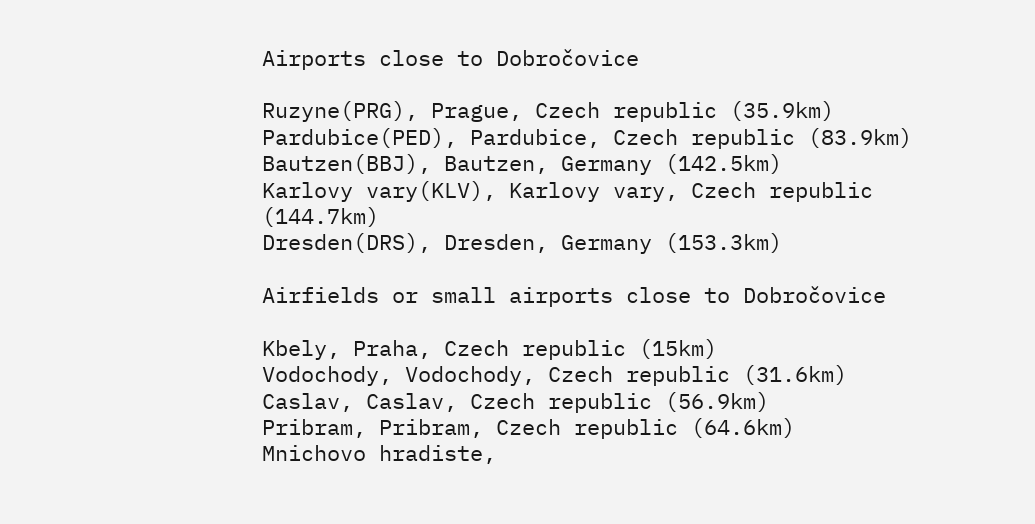Airports close to Dobročovice

Ruzyne(PRG), Prague, Czech republic (35.9km)
Pardubice(PED), Pardubice, Czech republic (83.9km)
Bautzen(BBJ), Bautzen, Germany (142.5km)
Karlovy vary(KLV), Karlovy vary, Czech republic (144.7km)
Dresden(DRS), Dresden, Germany (153.3km)

Airfields or small airports close to Dobročovice

Kbely, Praha, Czech republic (15km)
Vodochody, Vodochody, Czech republic (31.6km)
Caslav, Caslav, Czech republic (56.9km)
Pribram, Pribram, Czech republic (64.6km)
Mnichovo hradiste,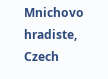Mnichovo hradiste, Czech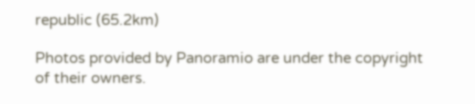republic (65.2km)

Photos provided by Panoramio are under the copyright of their owners.